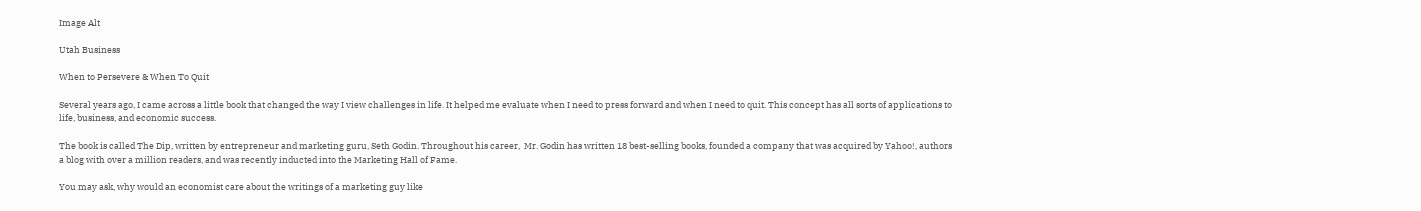Image Alt

Utah Business

When to Persevere & When To Quit

Several years ago, I came across a little book that changed the way I view challenges in life. It helped me evaluate when I need to press forward and when I need to quit. This concept has all sorts of applications to life, business, and economic success.

The book is called The Dip, written by entrepreneur and marketing guru, Seth Godin. Throughout his career,  Mr. Godin has written 18 best-selling books, founded a company that was acquired by Yahoo!, authors a blog with over a million readers, and was recently inducted into the Marketing Hall of Fame.

You may ask, why would an economist care about the writings of a marketing guy like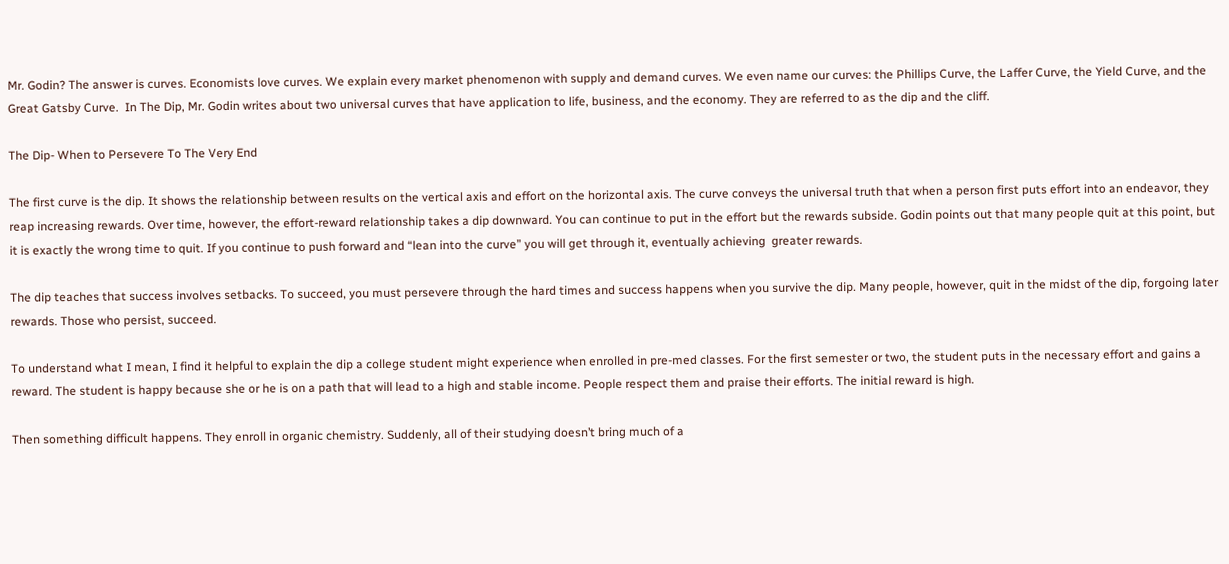Mr. Godin? The answer is curves. Economists love curves. We explain every market phenomenon with supply and demand curves. We even name our curves: the Phillips Curve, the Laffer Curve, the Yield Curve, and the Great Gatsby Curve.  In The Dip, Mr. Godin writes about two universal curves that have application to life, business, and the economy. They are referred to as the dip and the cliff.

The Dip- When to Persevere To The Very End

The first curve is the dip. It shows the relationship between results on the vertical axis and effort on the horizontal axis. The curve conveys the universal truth that when a person first puts effort into an endeavor, they reap increasing rewards. Over time, however, the effort-reward relationship takes a dip downward. You can continue to put in the effort but the rewards subside. Godin points out that many people quit at this point, but it is exactly the wrong time to quit. If you continue to push forward and “lean into the curve” you will get through it, eventually achieving  greater rewards.

The dip teaches that success involves setbacks. To succeed, you must persevere through the hard times and success happens when you survive the dip. Many people, however, quit in the midst of the dip, forgoing later rewards. Those who persist, succeed.

To understand what I mean, I find it helpful to explain the dip a college student might experience when enrolled in pre-med classes. For the first semester or two, the student puts in the necessary effort and gains a reward. The student is happy because she or he is on a path that will lead to a high and stable income. People respect them and praise their efforts. The initial reward is high.

Then something difficult happens. They enroll in organic chemistry. Suddenly, all of their studying doesn’t bring much of a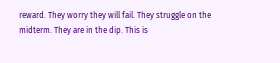reward. They worry they will fail. They struggle on the midterm. They are in the dip. This is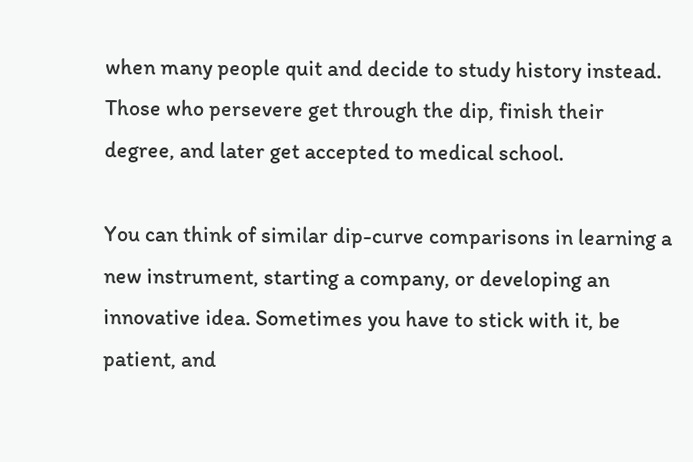when many people quit and decide to study history instead. Those who persevere get through the dip, finish their degree, and later get accepted to medical school.

You can think of similar dip-curve comparisons in learning a new instrument, starting a company, or developing an innovative idea. Sometimes you have to stick with it, be patient, and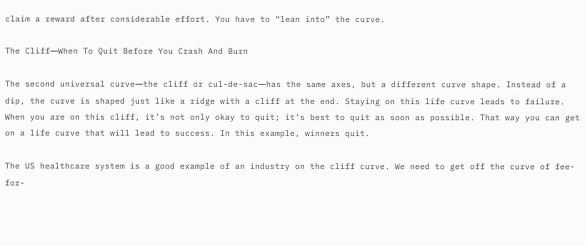claim a reward after considerable effort. You have to “lean into” the curve.

The Cliff―When To Quit Before You Crash And Burn

The second universal curve―the cliff or cul-de-sac―has the same axes, but a different curve shape. Instead of a dip, the curve is shaped just like a ridge with a cliff at the end. Staying on this life curve leads to failure. When you are on this cliff, it’s not only okay to quit; it’s best to quit as soon as possible. That way you can get on a life curve that will lead to success. In this example, winners quit.

The US healthcare system is a good example of an industry on the cliff curve. We need to get off the curve of fee-for-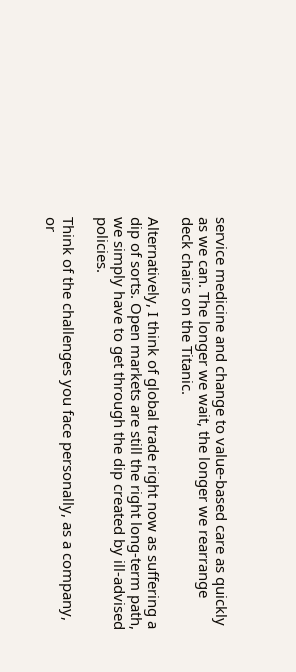service medicine and change to value-based care as quickly as we can. The longer we wait, the longer we rearrange deck chairs on the Titanic.

Alternatively, I think of global trade right now as suffering a dip of sorts. Open markets are still the right long-term path, we simply have to get through the dip created by ill-advised policies.

Think of the challenges you face personally, as a company, or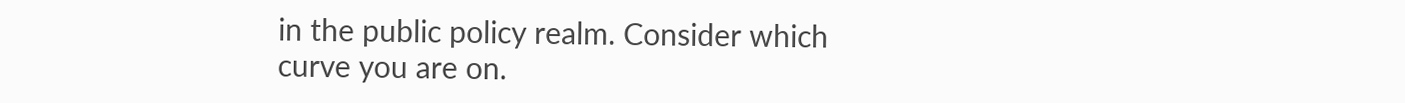in the public policy realm. Consider which curve you are on.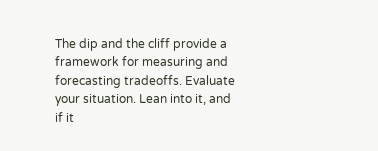The dip and the cliff provide a framework for measuring and forecasting tradeoffs. Evaluate your situation. Lean into it, and if it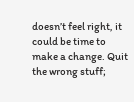doesn’t feel right, it could be time to make a change. Quit the wrong stuff;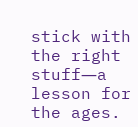stick with the right stuff―a lesson for the ages.